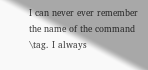I can never ever remember the name of the command \tag. I always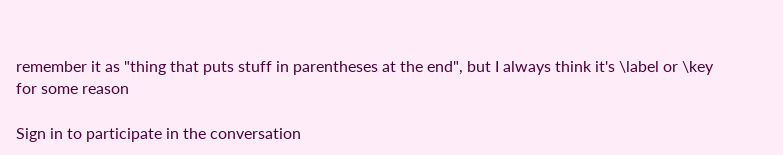remember it as "thing that puts stuff in parentheses at the end", but I always think it's \label or \key for some reason

Sign in to participate in the conversation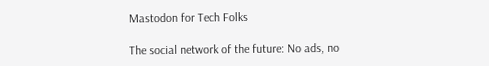Mastodon for Tech Folks

The social network of the future: No ads, no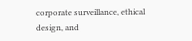corporate surveillance, ethical design, and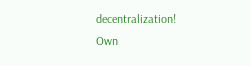decentralization! Own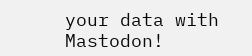your data with Mastodon!